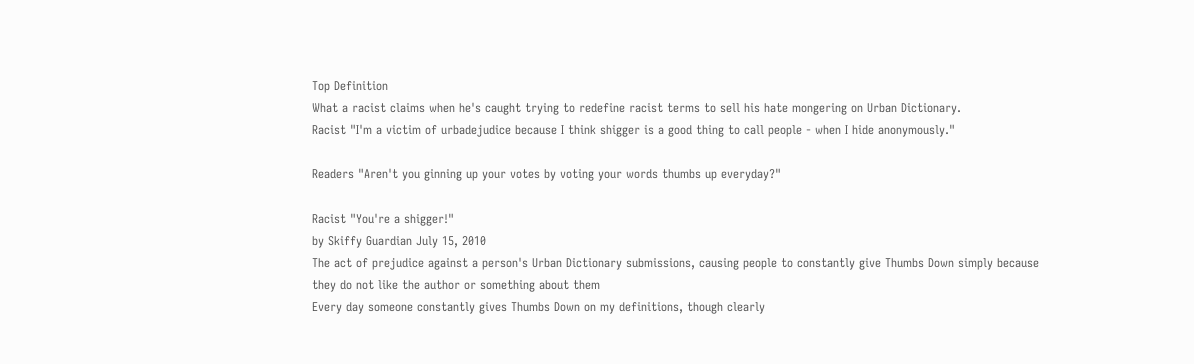Top Definition
What a racist claims when he's caught trying to redefine racist terms to sell his hate mongering on Urban Dictionary.
Racist "I'm a victim of urbadejudice because I think shigger is a good thing to call people - when I hide anonymously."

Readers "Aren't you ginning up your votes by voting your words thumbs up everyday?"

Racist "You're a shigger!"
by Skiffy Guardian July 15, 2010
The act of prejudice against a person's Urban Dictionary submissions, causing people to constantly give Thumbs Down simply because they do not like the author or something about them
Every day someone constantly gives Thumbs Down on my definitions, though clearly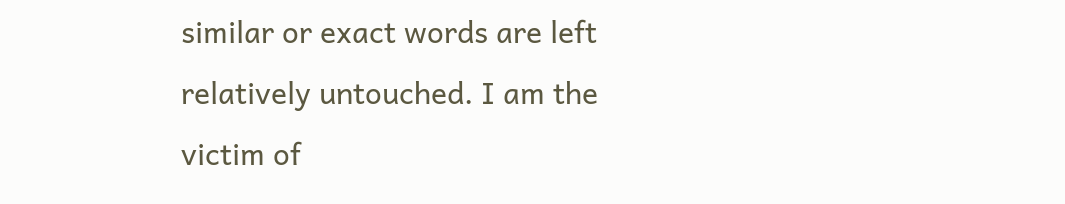similar or exact words are left relatively untouched. I am the victim of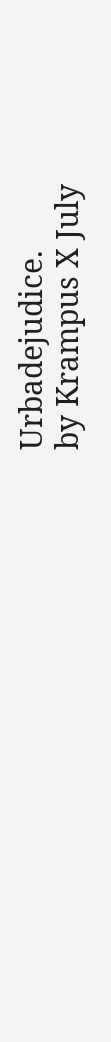Urbadejudice.
by Krampus X July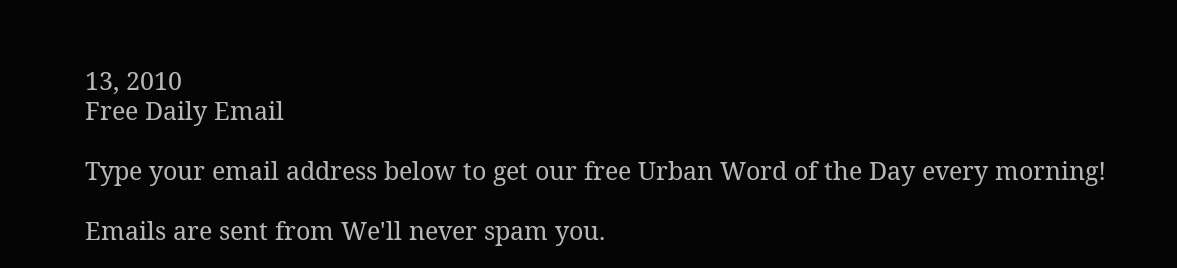13, 2010
Free Daily Email

Type your email address below to get our free Urban Word of the Day every morning!

Emails are sent from We'll never spam you.